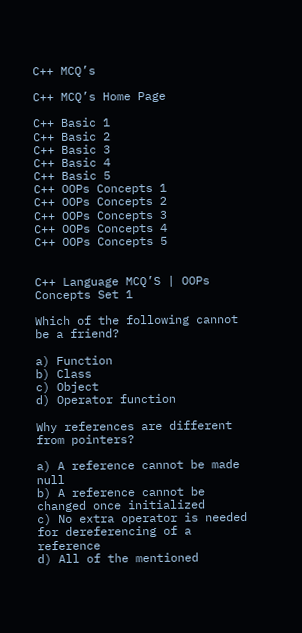C++ MCQ’s

C++ MCQ’s Home Page

C++ Basic 1
C++ Basic 2
C++ Basic 3
C++ Basic 4
C++ Basic 5
C++ OOPs Concepts 1
C++ OOPs Concepts 2
C++ OOPs Concepts 3
C++ OOPs Concepts 4
C++ OOPs Concepts 5


C++ Language MCQ’S | OOPs Concepts Set 1

Which of the following cannot be a friend?

a) Function
b) Class
c) Object
d) Operator function

Why references are different from pointers?

a) A reference cannot be made null
b) A reference cannot be changed once initialized
c) No extra operator is needed for dereferencing of a reference
d) All of the mentioned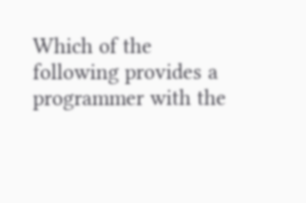Which of the following provides a programmer with the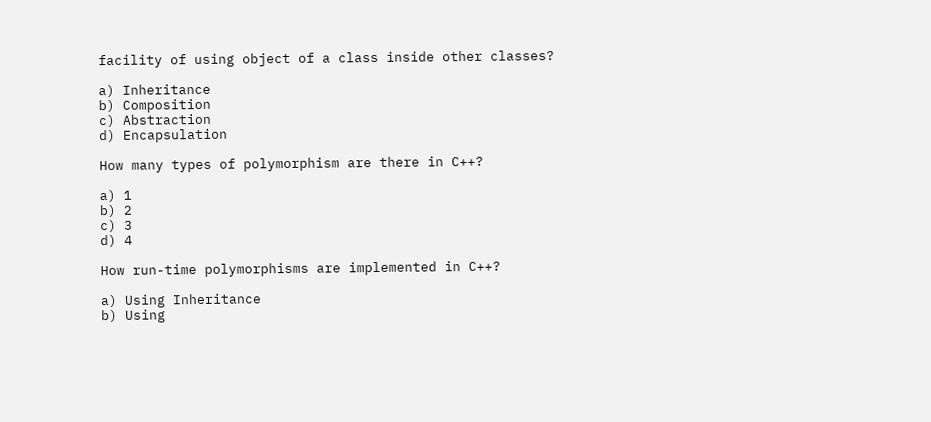facility of using object of a class inside other classes?

a) Inheritance
b) Composition
c) Abstraction
d) Encapsulation

How many types of polymorphism are there in C++?

a) 1
b) 2
c) 3
d) 4

How run-time polymorphisms are implemented in C++?

a) Using Inheritance
b) Using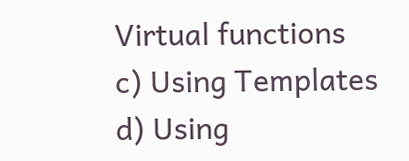Virtual functions
c) Using Templates
d) Using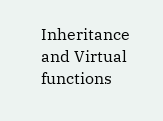Inheritance and Virtual functions